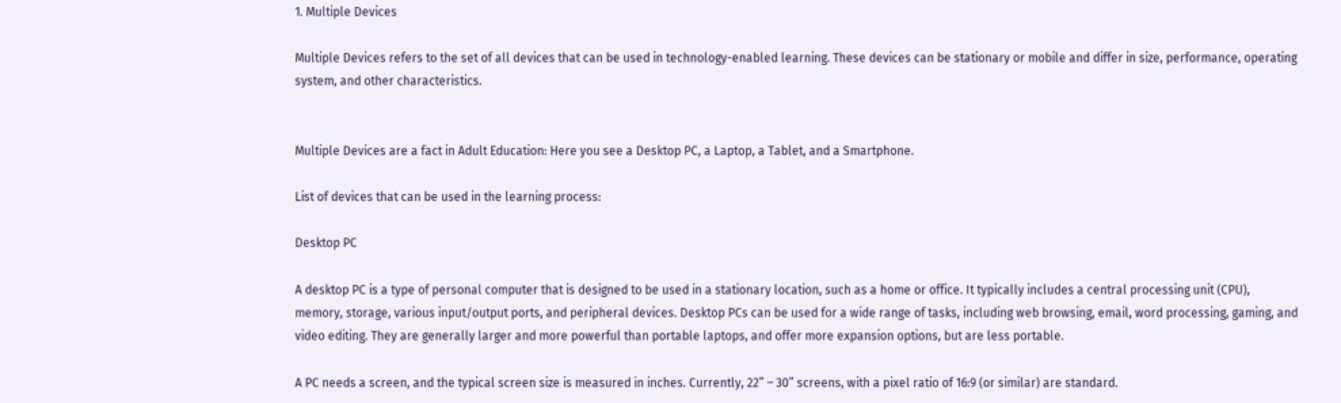1. Multiple Devices

Multiple Devices refers to the set of all devices that can be used in technology-enabled learning. These devices can be stationary or mobile and differ in size, performance, operating system, and other characteristics.


Multiple Devices are a fact in Adult Education: Here you see a Desktop PC, a Laptop, a Tablet, and a Smartphone.

List of devices that can be used in the learning process:

Desktop PC

A desktop PC is a type of personal computer that is designed to be used in a stationary location, such as a home or office. It typically includes a central processing unit (CPU), memory, storage, various input/output ports, and peripheral devices. Desktop PCs can be used for a wide range of tasks, including web browsing, email, word processing, gaming, and video editing. They are generally larger and more powerful than portable laptops, and offer more expansion options, but are less portable.

A PC needs a screen, and the typical screen size is measured in inches. Currently, 22” – 30” screens, with a pixel ratio of 16:9 (or similar) are standard.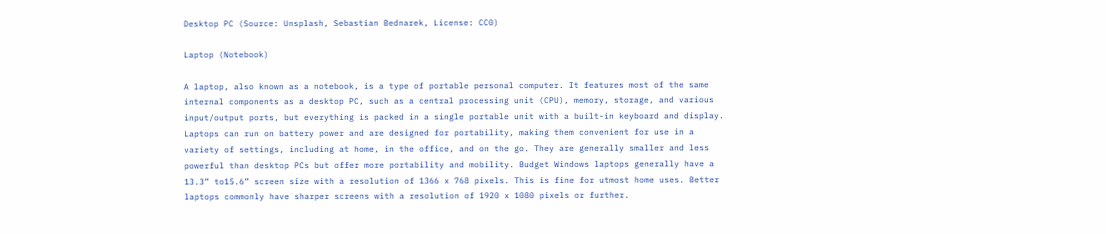Desktop PC (Source: Unsplash, Sebastian Bednarek, License: CC0)

Laptop (Notebook)

A laptop, also known as a notebook, is a type of portable personal computer. It features most of the same internal components as a desktop PC, such as a central processing unit (CPU), memory, storage, and various input/output ports, but everything is packed in a single portable unit with a built-in keyboard and display. Laptops can run on battery power and are designed for portability, making them convenient for use in a variety of settings, including at home, in the office, and on the go. They are generally smaller and less powerful than desktop PCs but offer more portability and mobility. Budget Windows laptops generally have a 13.3” to15.6” screen size with a resolution of 1366 x 768 pixels. This is fine for utmost home uses. Better laptops commonly have sharper screens with a resolution of 1920 x 1080 pixels or further.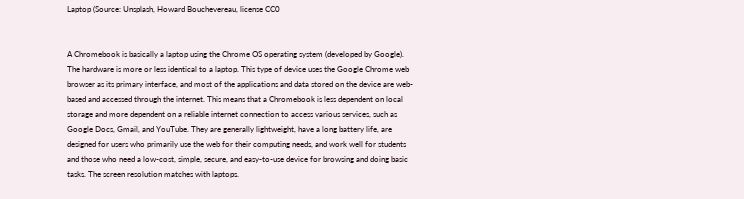Laptop (Source: Unsplash, Howard Bouchevereau, license CC0


A Chromebook is basically a laptop using the Chrome OS operating system (developed by Google). The hardware is more or less identical to a laptop. This type of device uses the Google Chrome web browser as its primary interface, and most of the applications and data stored on the device are web-based and accessed through the internet. This means that a Chromebook is less dependent on local storage and more dependent on a reliable internet connection to access various services, such as Google Docs, Gmail, and YouTube. They are generally lightweight, have a long battery life, are designed for users who primarily use the web for their computing needs, and work well for students and those who need a low-cost, simple, secure, and easy-to-use device for browsing and doing basic tasks. The screen resolution matches with laptops.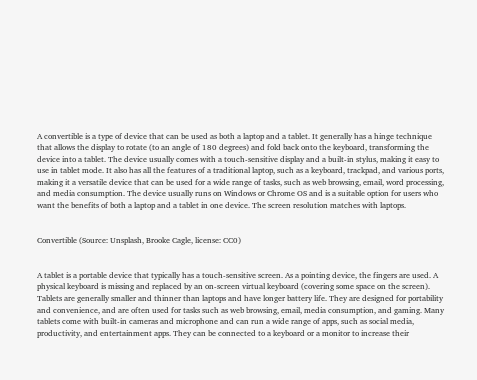A convertible is a type of device that can be used as both a laptop and a tablet. It generally has a hinge technique that allows the display to rotate (to an angle of 180 degrees) and fold back onto the keyboard, transforming the device into a tablet. The device usually comes with a touch-sensitive display and a built-in stylus, making it easy to use in tablet mode. It also has all the features of a traditional laptop, such as a keyboard, trackpad, and various ports, making it a versatile device that can be used for a wide range of tasks, such as web browsing, email, word processing, and media consumption. The device usually runs on Windows or Chrome OS and is a suitable option for users who want the benefits of both a laptop and a tablet in one device. The screen resolution matches with laptops.


Convertible (Source: Unsplash, Brooke Cagle, license: CC0)


A tablet is a portable device that typically has a touch-sensitive screen. As a pointing device, the fingers are used. A physical keyboard is missing and replaced by an on-screen virtual keyboard (covering some space on the screen). Tablets are generally smaller and thinner than laptops and have longer battery life. They are designed for portability and convenience, and are often used for tasks such as web browsing, email, media consumption, and gaming. Many tablets come with built-in cameras and microphone and can run a wide range of apps, such as social media, productivity, and entertainment apps. They can be connected to a keyboard or a monitor to increase their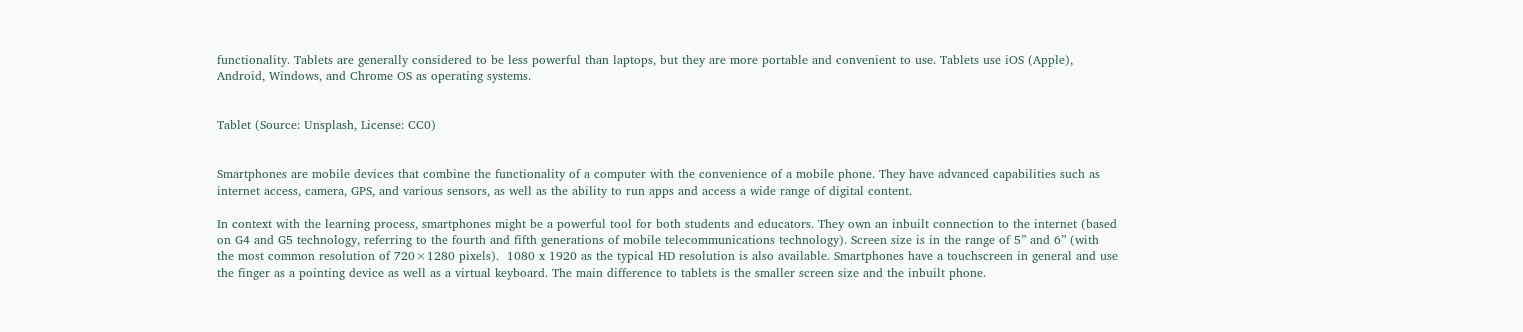functionality. Tablets are generally considered to be less powerful than laptops, but they are more portable and convenient to use. Tablets use iOS (Apple), Android, Windows, and Chrome OS as operating systems.


Tablet (Source: Unsplash, License: CC0)


Smartphones are mobile devices that combine the functionality of a computer with the convenience of a mobile phone. They have advanced capabilities such as internet access, camera, GPS, and various sensors, as well as the ability to run apps and access a wide range of digital content.

In context with the learning process, smartphones might be a powerful tool for both students and educators. They own an inbuilt connection to the internet (based on G4 and G5 technology, referring to the fourth and fifth generations of mobile telecommunications technology). Screen size is in the range of 5” and 6” (with the most common resolution of 720×1280 pixels).  1080 x 1920 as the typical HD resolution is also available. Smartphones have a touchscreen in general and use the finger as a pointing device as well as a virtual keyboard. The main difference to tablets is the smaller screen size and the inbuilt phone.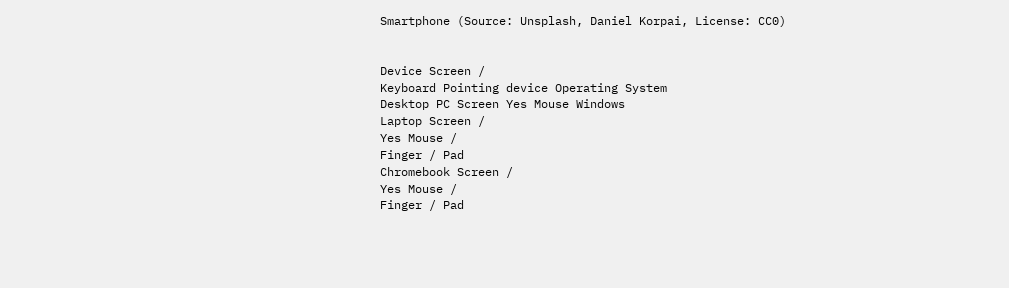Smartphone (Source: Unsplash, Daniel Korpai, License: CC0)


Device Screen /
Keyboard Pointing device Operating System
Desktop PC Screen Yes Mouse Windows
Laptop Screen /
Yes Mouse /
Finger / Pad
Chromebook Screen /
Yes Mouse /
Finger / Pad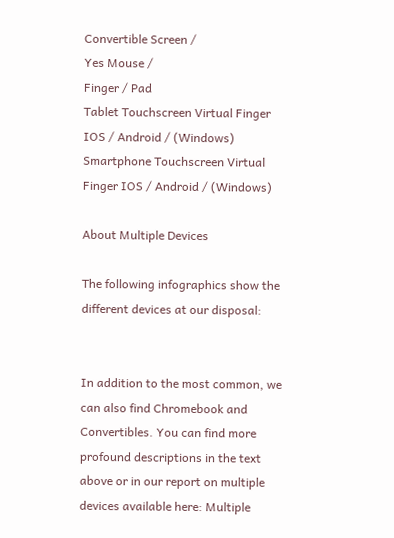Convertible Screen /
Yes Mouse /
Finger / Pad
Tablet Touchscreen Virtual Finger IOS / Android / (Windows)
Smartphone Touchscreen Virtual Finger IOS / Android / (Windows)

About Multiple Devices

The following infographics show the different devices at our disposal:


In addition to the most common, we can also find Chromebook and Convertibles. You can find more profound descriptions in the text above or in our report on multiple devices available here: Multiple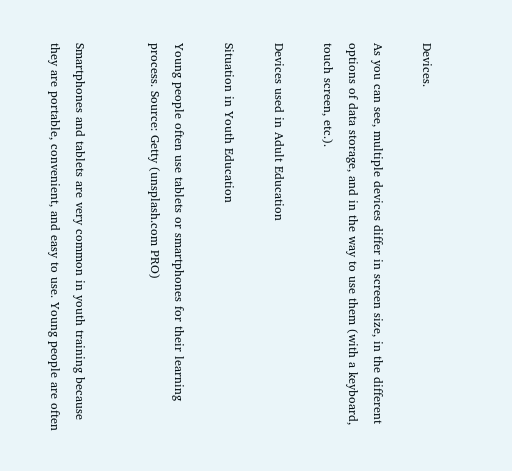Devices.

As you can see, multiple devices differ in screen size, in the different options of data storage, and in the way to use them (with a keyboard, touch screen, etc.).

Devices used in Adult Education

Situation in Youth Education

Young people often use tablets or smartphones for their learning process. Source: Getty (unsplash.com PRO)


Smartphones and tablets are very common in youth training because they are portable, convenient, and easy to use. Young people are often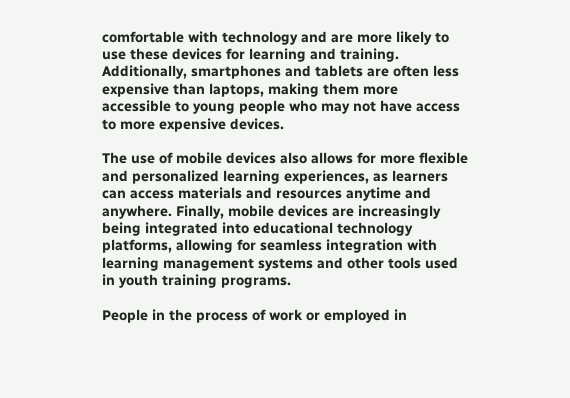comfortable with technology and are more likely to use these devices for learning and training. Additionally, smartphones and tablets are often less expensive than laptops, making them more accessible to young people who may not have access to more expensive devices.

The use of mobile devices also allows for more flexible and personalized learning experiences, as learners can access materials and resources anytime and anywhere. Finally, mobile devices are increasingly being integrated into educational technology platforms, allowing for seamless integration with learning management systems and other tools used in youth training programs.

People in the process of work or employed in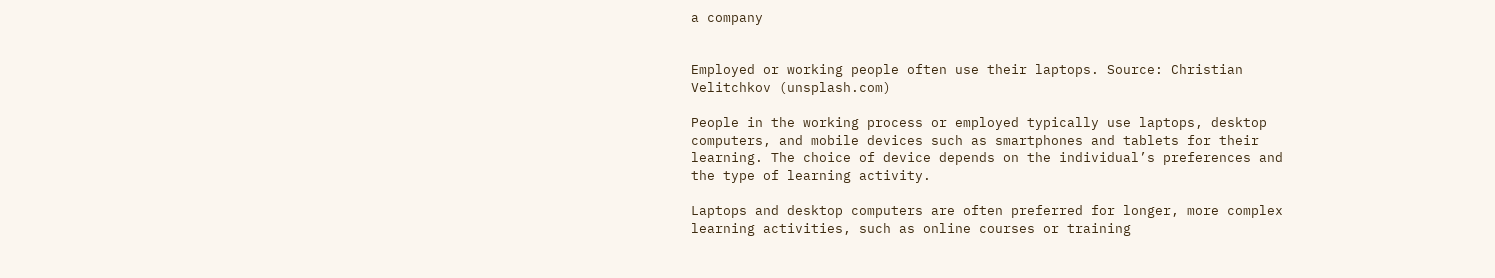a company


Employed or working people often use their laptops. Source: Christian Velitchkov (unsplash.com)

People in the working process or employed typically use laptops, desktop computers, and mobile devices such as smartphones and tablets for their learning. The choice of device depends on the individual’s preferences and the type of learning activity.

Laptops and desktop computers are often preferred for longer, more complex learning activities, such as online courses or training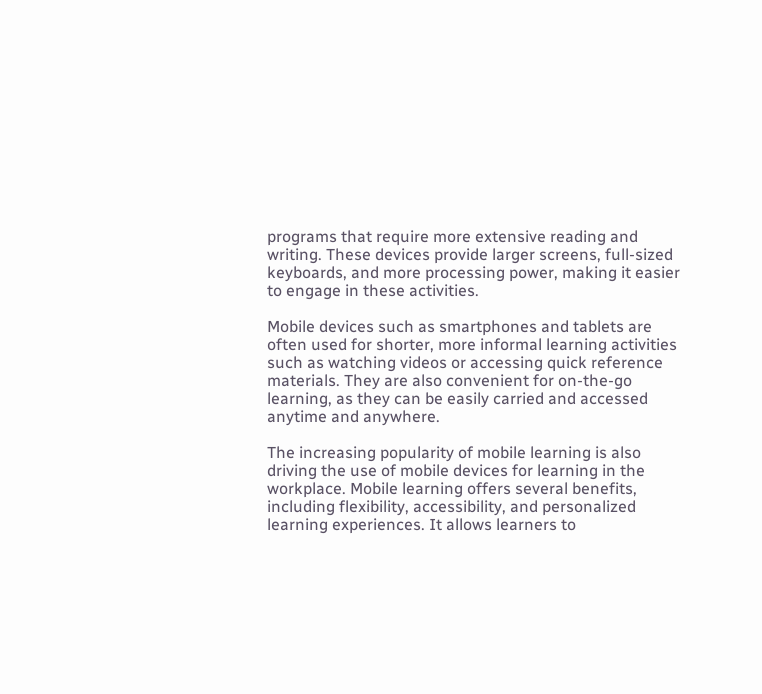programs that require more extensive reading and writing. These devices provide larger screens, full-sized keyboards, and more processing power, making it easier to engage in these activities.

Mobile devices such as smartphones and tablets are often used for shorter, more informal learning activities such as watching videos or accessing quick reference materials. They are also convenient for on-the-go learning, as they can be easily carried and accessed anytime and anywhere.

The increasing popularity of mobile learning is also driving the use of mobile devices for learning in the workplace. Mobile learning offers several benefits, including flexibility, accessibility, and personalized learning experiences. It allows learners to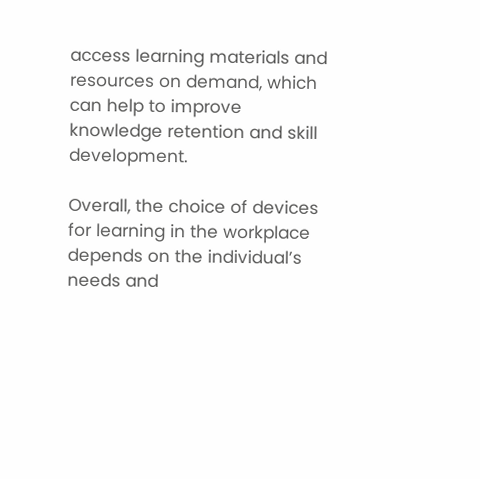access learning materials and resources on demand, which can help to improve knowledge retention and skill development.

Overall, the choice of devices for learning in the workplace depends on the individual’s needs and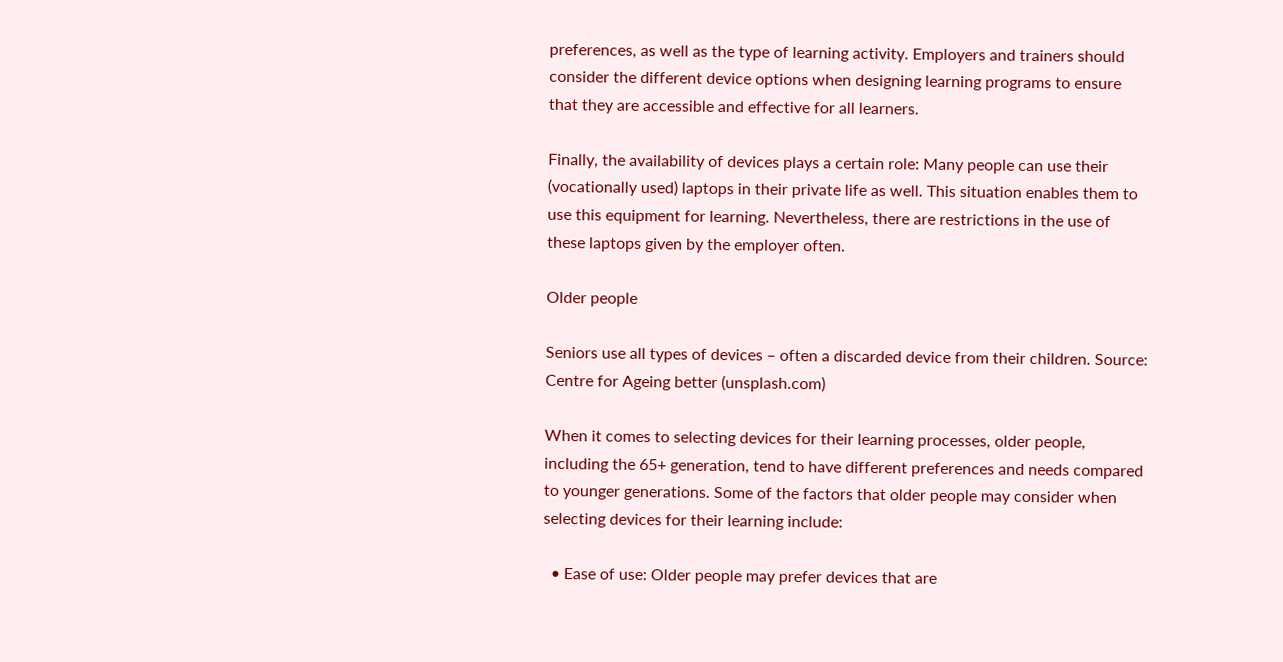preferences, as well as the type of learning activity. Employers and trainers should consider the different device options when designing learning programs to ensure that they are accessible and effective for all learners.

Finally, the availability of devices plays a certain role: Many people can use their (vocationally used) laptops in their private life as well. This situation enables them to use this equipment for learning. Nevertheless, there are restrictions in the use of these laptops given by the employer often.

Older people

Seniors use all types of devices – often a discarded device from their children. Source: Centre for Ageing better (unsplash.com)

When it comes to selecting devices for their learning processes, older people, including the 65+ generation, tend to have different preferences and needs compared to younger generations. Some of the factors that older people may consider when selecting devices for their learning include:

  • Ease of use: Older people may prefer devices that are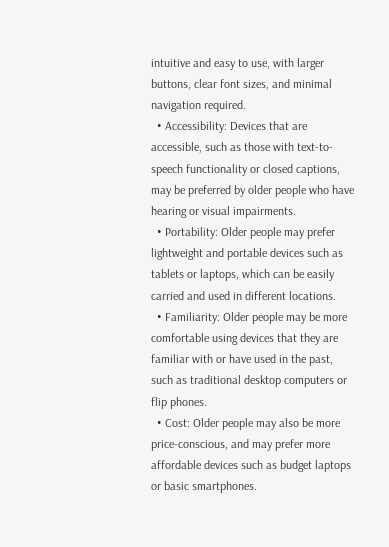intuitive and easy to use, with larger buttons, clear font sizes, and minimal navigation required.
  • Accessibility: Devices that are accessible, such as those with text-to-speech functionality or closed captions, may be preferred by older people who have hearing or visual impairments.
  • Portability: Older people may prefer lightweight and portable devices such as tablets or laptops, which can be easily carried and used in different locations.
  • Familiarity: Older people may be more comfortable using devices that they are familiar with or have used in the past, such as traditional desktop computers or flip phones.
  • Cost: Older people may also be more price-conscious, and may prefer more affordable devices such as budget laptops or basic smartphones.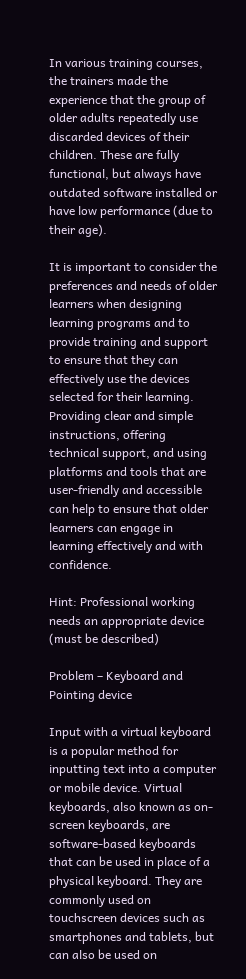In various training courses, the trainers made the experience that the group of older adults repeatedly use discarded devices of their children. These are fully functional, but always have outdated software installed or have low performance (due to their age).

It is important to consider the preferences and needs of older learners when designing learning programs and to provide training and support to ensure that they can effectively use the devices selected for their learning. Providing clear and simple instructions, offering technical support, and using platforms and tools that are user-friendly and accessible can help to ensure that older learners can engage in learning effectively and with confidence.

Hint: Professional working needs an appropriate device (must be described)

Problem – Keyboard and Pointing device

Input with a virtual keyboard is a popular method for inputting text into a computer or mobile device. Virtual keyboards, also known as on-screen keyboards, are software-based keyboards that can be used in place of a physical keyboard. They are commonly used on touchscreen devices such as smartphones and tablets, but can also be used on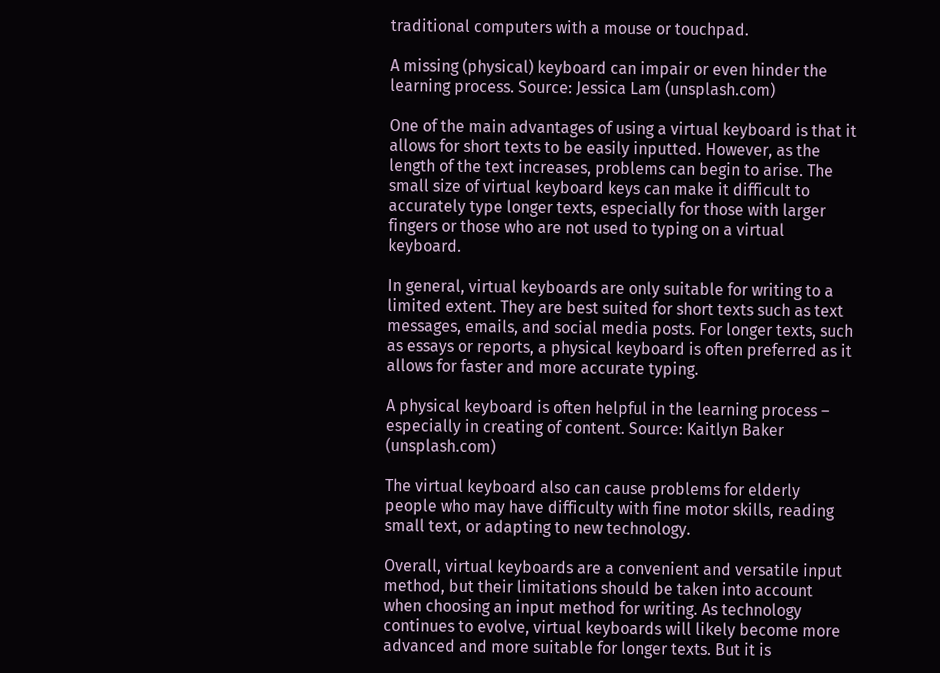traditional computers with a mouse or touchpad.

A missing (physical) keyboard can impair or even hinder the learning process. Source: Jessica Lam (unsplash.com)

One of the main advantages of using a virtual keyboard is that it allows for short texts to be easily inputted. However, as the length of the text increases, problems can begin to arise. The small size of virtual keyboard keys can make it difficult to accurately type longer texts, especially for those with larger fingers or those who are not used to typing on a virtual keyboard.

In general, virtual keyboards are only suitable for writing to a limited extent. They are best suited for short texts such as text messages, emails, and social media posts. For longer texts, such as essays or reports, a physical keyboard is often preferred as it allows for faster and more accurate typing.

A physical keyboard is often helpful in the learning process – especially in creating of content. Source: Kaitlyn Baker (unsplash.com)

The virtual keyboard also can cause problems for elderly people who may have difficulty with fine motor skills, reading small text, or adapting to new technology.

Overall, virtual keyboards are a convenient and versatile input method, but their limitations should be taken into account when choosing an input method for writing. As technology continues to evolve, virtual keyboards will likely become more advanced and more suitable for longer texts. But it is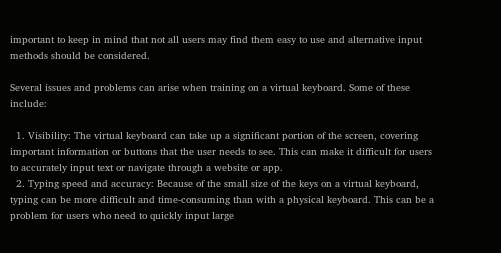important to keep in mind that not all users may find them easy to use and alternative input methods should be considered.

Several issues and problems can arise when training on a virtual keyboard. Some of these include:

  1. Visibility: The virtual keyboard can take up a significant portion of the screen, covering important information or buttons that the user needs to see. This can make it difficult for users to accurately input text or navigate through a website or app.
  2. Typing speed and accuracy: Because of the small size of the keys on a virtual keyboard, typing can be more difficult and time-consuming than with a physical keyboard. This can be a problem for users who need to quickly input large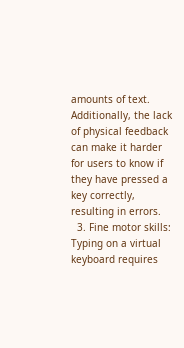amounts of text. Additionally, the lack of physical feedback can make it harder for users to know if they have pressed a key correctly, resulting in errors.
  3. Fine motor skills: Typing on a virtual keyboard requires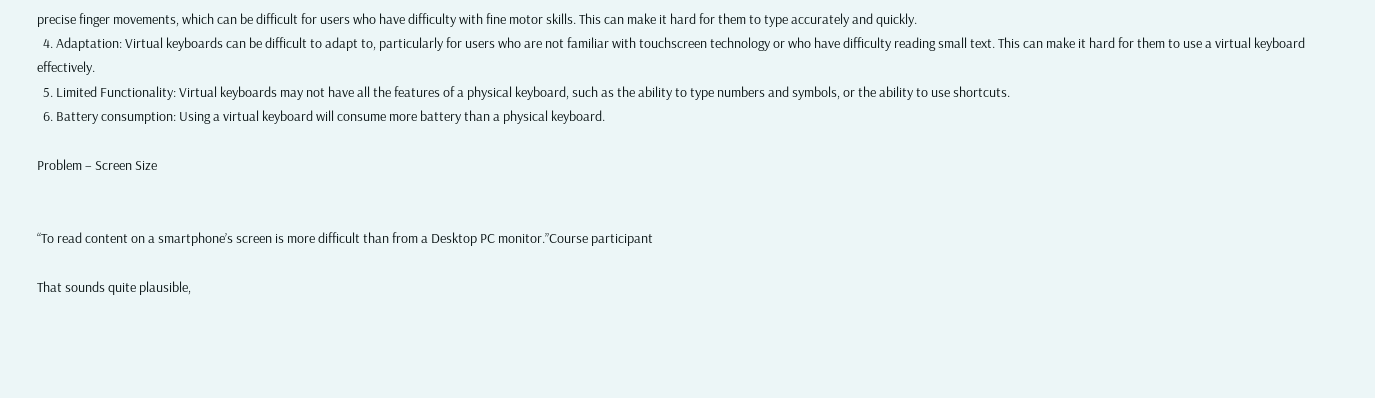precise finger movements, which can be difficult for users who have difficulty with fine motor skills. This can make it hard for them to type accurately and quickly.
  4. Adaptation: Virtual keyboards can be difficult to adapt to, particularly for users who are not familiar with touchscreen technology or who have difficulty reading small text. This can make it hard for them to use a virtual keyboard effectively.
  5. Limited Functionality: Virtual keyboards may not have all the features of a physical keyboard, such as the ability to type numbers and symbols, or the ability to use shortcuts.
  6. Battery consumption: Using a virtual keyboard will consume more battery than a physical keyboard.

Problem – Screen Size


“To read content on a smartphone’s screen is more difficult than from a Desktop PC monitor.”Course participant

That sounds quite plausible,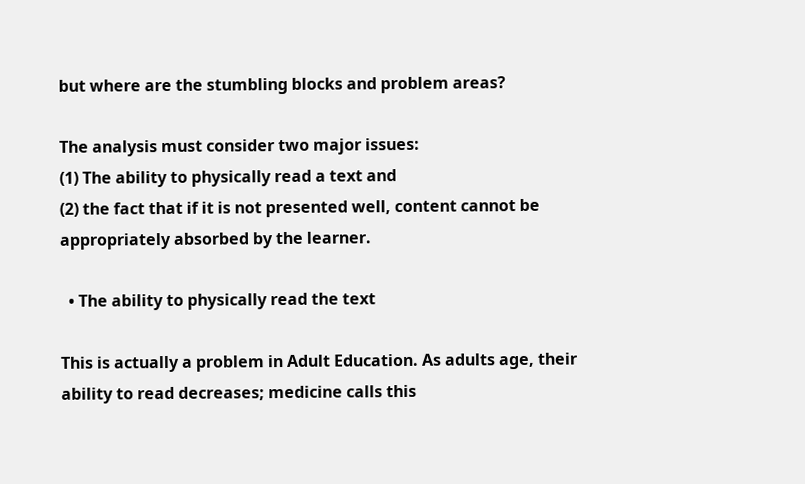but where are the stumbling blocks and problem areas?

The analysis must consider two major issues:
(1) The ability to physically read a text and
(2) the fact that if it is not presented well, content cannot be appropriately absorbed by the learner.

  • The ability to physically read the text

This is actually a problem in Adult Education. As adults age, their ability to read decreases; medicine calls this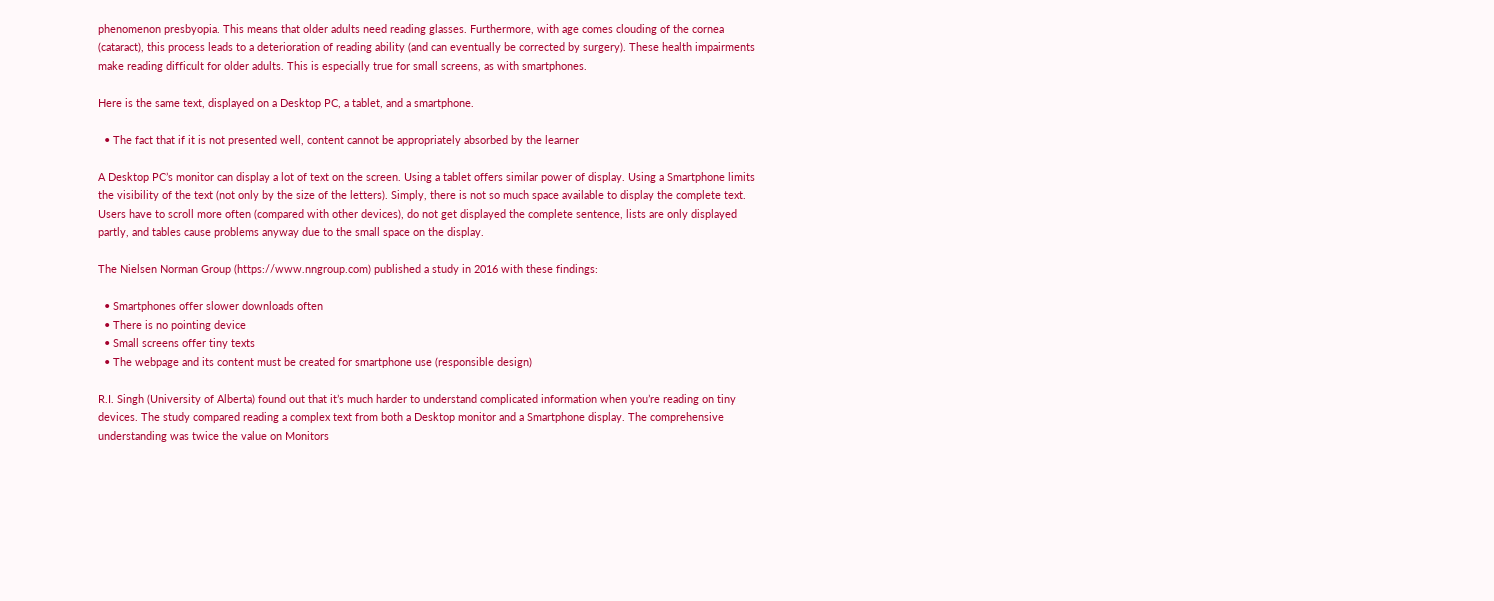phenomenon presbyopia. This means that older adults need reading glasses. Furthermore, with age comes clouding of the cornea (cataract), this process leads to a deterioration of reading ability (and can eventually be corrected by surgery). These health impairments make reading difficult for older adults. This is especially true for small screens, as with smartphones.

Here is the same text, displayed on a Desktop PC, a tablet, and a smartphone.

  • The fact that if it is not presented well, content cannot be appropriately absorbed by the learner

A Desktop PC’s monitor can display a lot of text on the screen. Using a tablet offers similar power of display. Using a Smartphone limits the visibility of the text (not only by the size of the letters). Simply, there is not so much space available to display the complete text. Users have to scroll more often (compared with other devices), do not get displayed the complete sentence, lists are only displayed partly, and tables cause problems anyway due to the small space on the display.

The Nielsen Norman Group (https://www.nngroup.com) published a study in 2016 with these findings:

  • Smartphones offer slower downloads often
  • There is no pointing device
  • Small screens offer tiny texts
  • The webpage and its content must be created for smartphone use (responsible design)

R.I. Singh (University of Alberta) found out that it’s much harder to understand complicated information when you’re reading on tiny devices. The study compared reading a complex text from both a Desktop monitor and a Smartphone display. The comprehensive understanding was twice the value on Monitors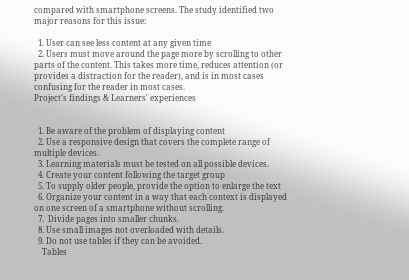compared with smartphone screens. The study identified two major reasons for this issue:

  1. User can see less content at any given time
  2. Users must move around the page more by scrolling to other parts of the content. This takes more time, reduces attention (or provides a distraction for the reader), and is in most cases confusing for the reader in most cases.
Project's findings & Learners' experiences


  1. Be aware of the problem of displaying content
  2. Use a responsive design that covers the complete range of multiple devices.
  3. Learning materials must be tested on all possible devices.
  4. Create your content following the target group
  5. To supply older people, provide the option to enlarge the text
  6. Organize your content in a way that each context is displayed on one screen of a smartphone without scrolling.
  7.  Divide pages into smaller chunks.
  8. Use small images not overloaded with details.
  9. Do not use tables if they can be avoided.
    Tables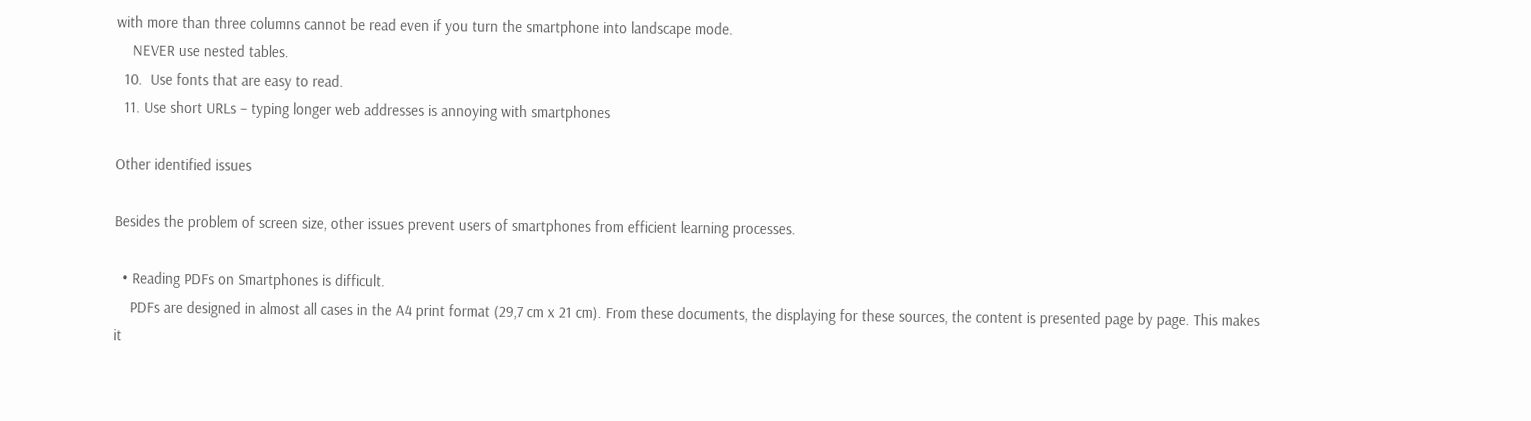with more than three columns cannot be read even if you turn the smartphone into landscape mode.
    NEVER use nested tables.
  10.  Use fonts that are easy to read.
  11. Use short URLs – typing longer web addresses is annoying with smartphones

Other identified issues

Besides the problem of screen size, other issues prevent users of smartphones from efficient learning processes.

  • Reading PDFs on Smartphones is difficult.
    PDFs are designed in almost all cases in the A4 print format (29,7 cm x 21 cm). From these documents, the displaying for these sources, the content is presented page by page. This makes it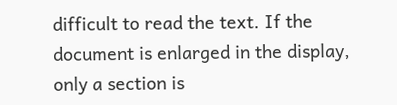difficult to read the text. If the document is enlarged in the display, only a section is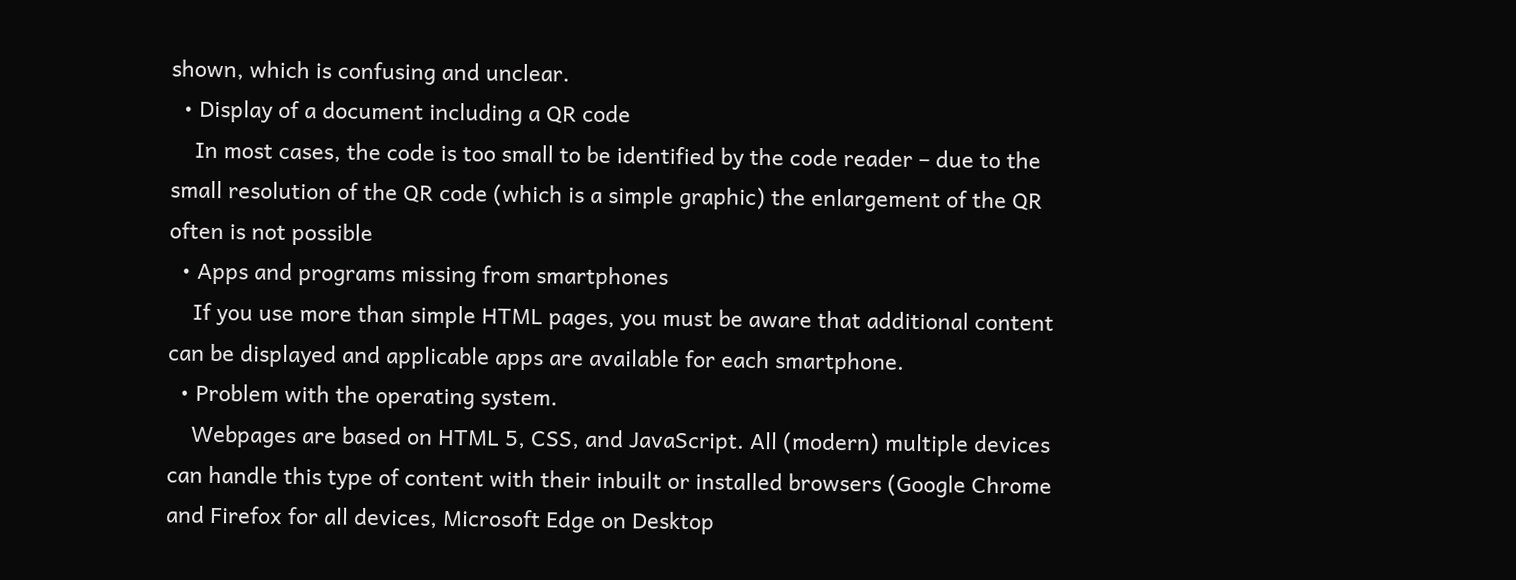shown, which is confusing and unclear.
  • Display of a document including a QR code
    In most cases, the code is too small to be identified by the code reader – due to the small resolution of the QR code (which is a simple graphic) the enlargement of the QR often is not possible
  • Apps and programs missing from smartphones
    If you use more than simple HTML pages, you must be aware that additional content can be displayed and applicable apps are available for each smartphone.
  • Problem with the operating system.
    Webpages are based on HTML 5, CSS, and JavaScript. All (modern) multiple devices can handle this type of content with their inbuilt or installed browsers (Google Chrome and Firefox for all devices, Microsoft Edge on Desktop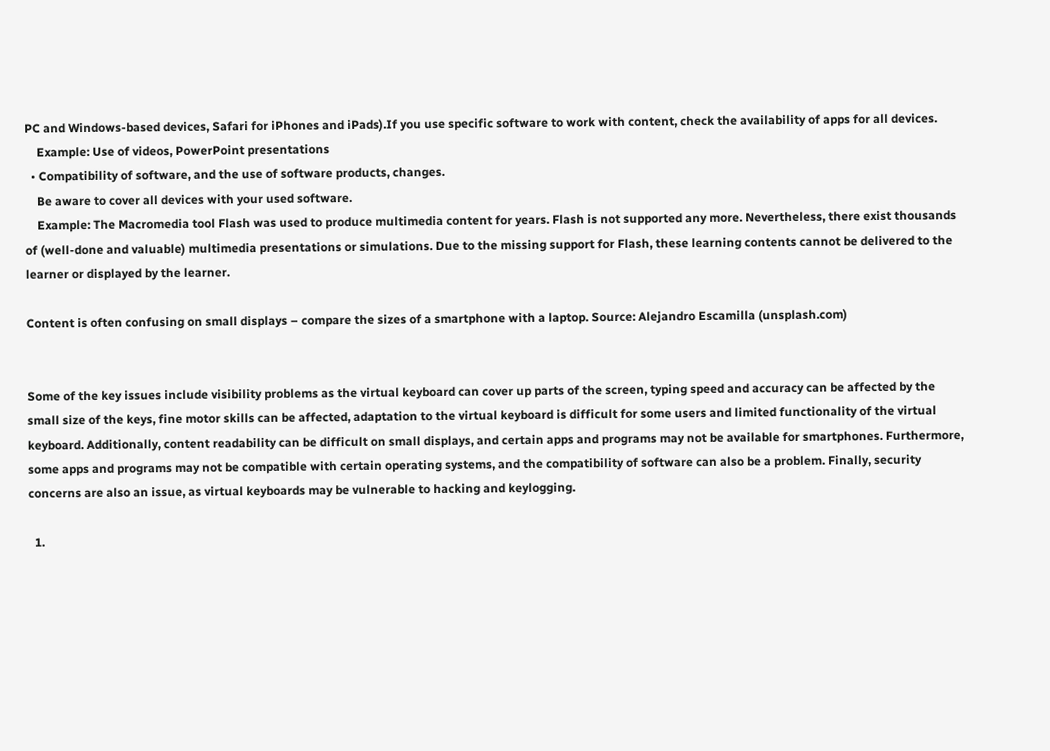PC and Windows-based devices, Safari for iPhones and iPads).If you use specific software to work with content, check the availability of apps for all devices.
    Example: Use of videos, PowerPoint presentations
  • Compatibility of software, and the use of software products, changes.
    Be aware to cover all devices with your used software.
    Example: The Macromedia tool Flash was used to produce multimedia content for years. Flash is not supported any more. Nevertheless, there exist thousands of (well-done and valuable) multimedia presentations or simulations. Due to the missing support for Flash, these learning contents cannot be delivered to the learner or displayed by the learner.

Content is often confusing on small displays – compare the sizes of a smartphone with a laptop. Source: Alejandro Escamilla (unsplash.com)


Some of the key issues include visibility problems as the virtual keyboard can cover up parts of the screen, typing speed and accuracy can be affected by the small size of the keys, fine motor skills can be affected, adaptation to the virtual keyboard is difficult for some users and limited functionality of the virtual keyboard. Additionally, content readability can be difficult on small displays, and certain apps and programs may not be available for smartphones. Furthermore, some apps and programs may not be compatible with certain operating systems, and the compatibility of software can also be a problem. Finally, security concerns are also an issue, as virtual keyboards may be vulnerable to hacking and keylogging.

  1.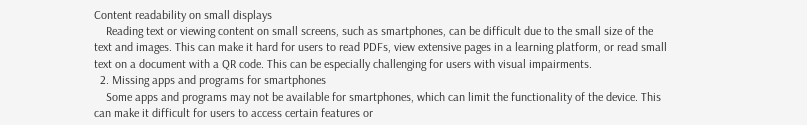Content readability on small displays
    Reading text or viewing content on small screens, such as smartphones, can be difficult due to the small size of the text and images. This can make it hard for users to read PDFs, view extensive pages in a learning platform, or read small text on a document with a QR code. This can be especially challenging for users with visual impairments.
  2. Missing apps and programs for smartphones
    Some apps and programs may not be available for smartphones, which can limit the functionality of the device. This can make it difficult for users to access certain features or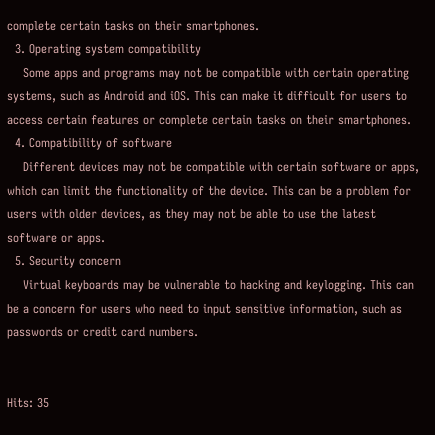complete certain tasks on their smartphones.
  3. Operating system compatibility
    Some apps and programs may not be compatible with certain operating systems, such as Android and iOS. This can make it difficult for users to access certain features or complete certain tasks on their smartphones.
  4. Compatibility of software
    Different devices may not be compatible with certain software or apps, which can limit the functionality of the device. This can be a problem for users with older devices, as they may not be able to use the latest software or apps.
  5. Security concern
    Virtual keyboards may be vulnerable to hacking and keylogging. This can be a concern for users who need to input sensitive information, such as passwords or credit card numbers.


Hits: 35